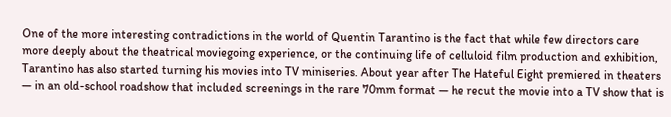One of the more interesting contradictions in the world of Quentin Tarantino is the fact that while few directors care more deeply about the theatrical moviegoing experience, or the continuing life of celluloid film production and exhibition, Tarantino has also started turning his movies into TV miniseries. About year after The Hateful Eight premiered in theaters — in an old-school roadshow that included screenings in the rare 70mm format — he recut the movie into a TV show that is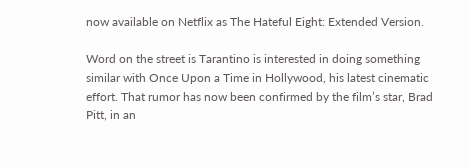now available on Netflix as The Hateful Eight: Extended Version.

Word on the street is Tarantino is interested in doing something similar with Once Upon a Time in Hollywood, his latest cinematic effort. That rumor has now been confirmed by the film’s star, Brad Pitt, in an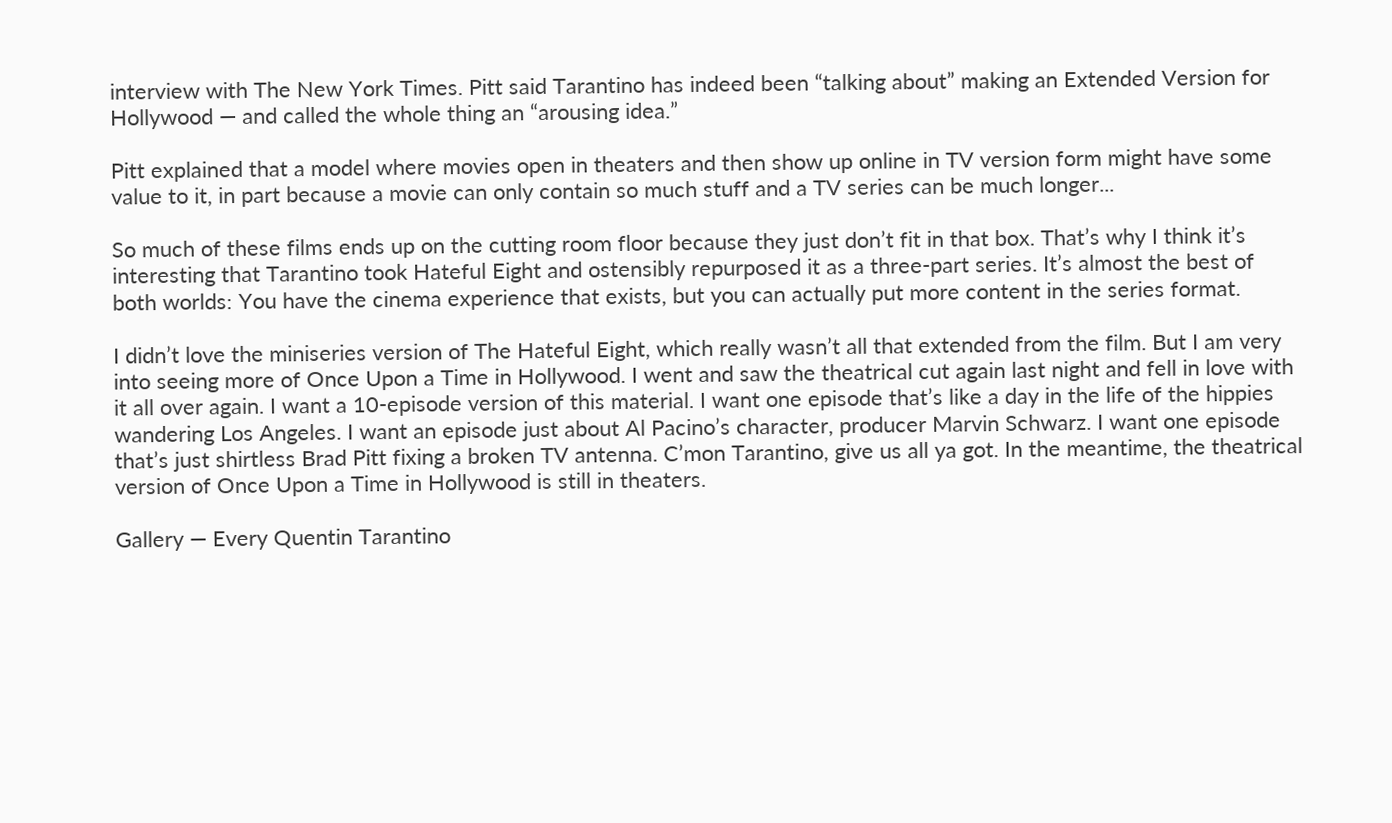interview with The New York Times. Pitt said Tarantino has indeed been “talking about” making an Extended Version for Hollywood — and called the whole thing an “arousing idea.”

Pitt explained that a model where movies open in theaters and then show up online in TV version form might have some value to it, in part because a movie can only contain so much stuff and a TV series can be much longer...

So much of these films ends up on the cutting room floor because they just don’t fit in that box. That’s why I think it’s interesting that Tarantino took Hateful Eight and ostensibly repurposed it as a three-part series. It’s almost the best of both worlds: You have the cinema experience that exists, but you can actually put more content in the series format.

I didn’t love the miniseries version of The Hateful Eight, which really wasn’t all that extended from the film. But I am very into seeing more of Once Upon a Time in Hollywood. I went and saw the theatrical cut again last night and fell in love with it all over again. I want a 10-episode version of this material. I want one episode that’s like a day in the life of the hippies wandering Los Angeles. I want an episode just about Al Pacino’s character, producer Marvin Schwarz. I want one episode that’s just shirtless Brad Pitt fixing a broken TV antenna. C’mon Tarantino, give us all ya got. In the meantime, the theatrical version of Once Upon a Time in Hollywood is still in theaters.

Gallery — Every Quentin Tarantino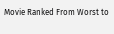Movie Ranked From Worst to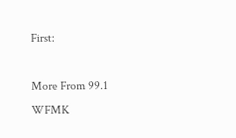First:

More From 99.1 WFMK